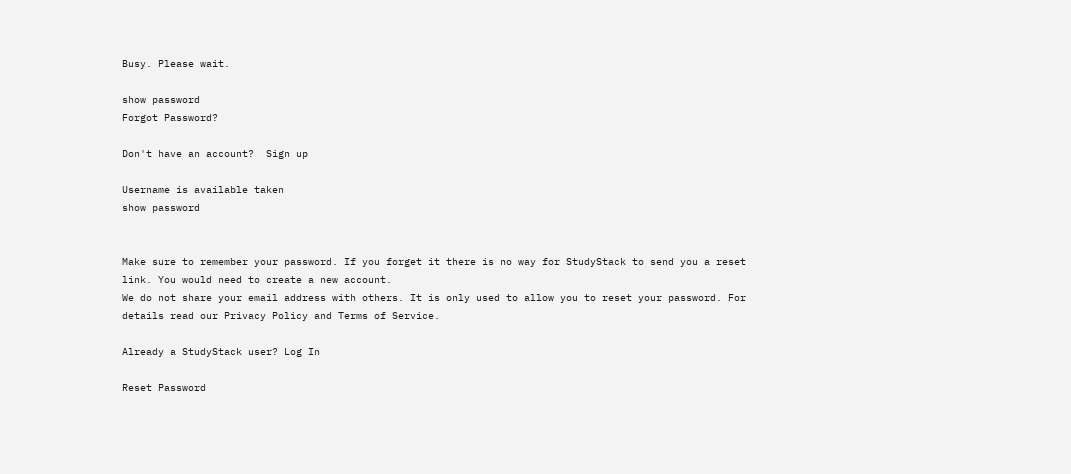Busy. Please wait.

show password
Forgot Password?

Don't have an account?  Sign up

Username is available taken
show password


Make sure to remember your password. If you forget it there is no way for StudyStack to send you a reset link. You would need to create a new account.
We do not share your email address with others. It is only used to allow you to reset your password. For details read our Privacy Policy and Terms of Service.

Already a StudyStack user? Log In

Reset Password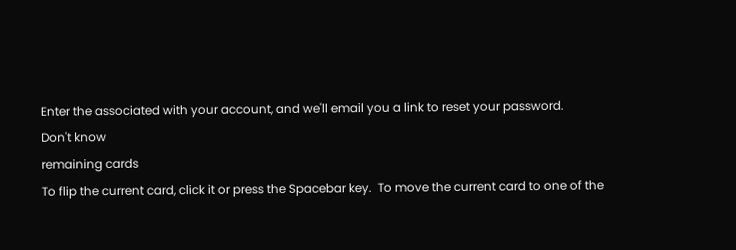Enter the associated with your account, and we'll email you a link to reset your password.
Don't know
remaining cards
To flip the current card, click it or press the Spacebar key.  To move the current card to one of the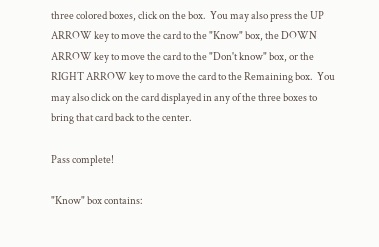three colored boxes, click on the box.  You may also press the UP ARROW key to move the card to the "Know" box, the DOWN ARROW key to move the card to the "Don't know" box, or the RIGHT ARROW key to move the card to the Remaining box.  You may also click on the card displayed in any of the three boxes to bring that card back to the center.

Pass complete!

"Know" box contains: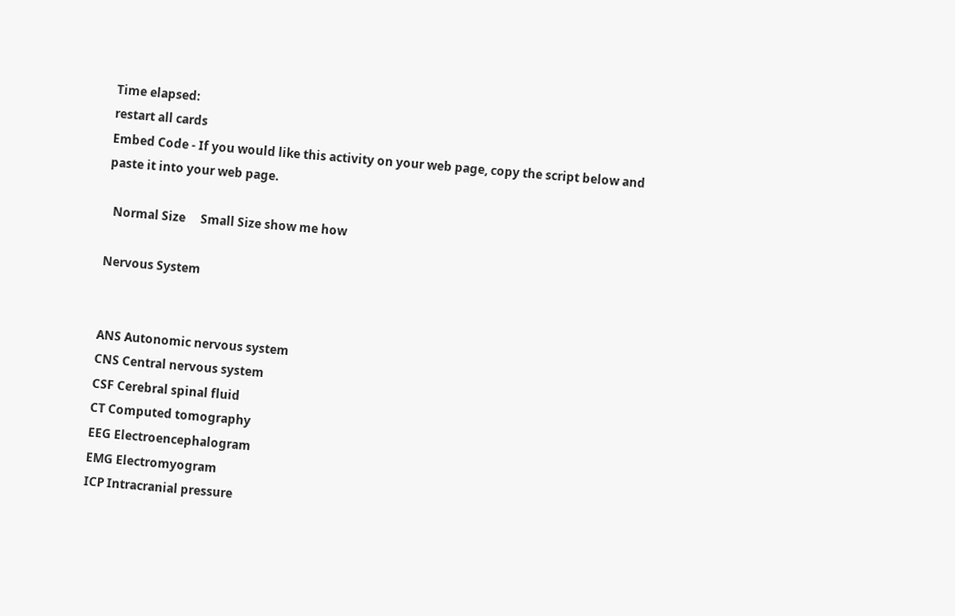Time elapsed:
restart all cards
Embed Code - If you would like this activity on your web page, copy the script below and paste it into your web page.

  Normal Size     Small Size show me how

Nervous System


ANS Autonomic nervous system
CNS Central nervous system
CSF Cerebral spinal fluid
CT Computed tomography
EEG Electroencephalogram
EMG Electromyogram
ICP Intracranial pressure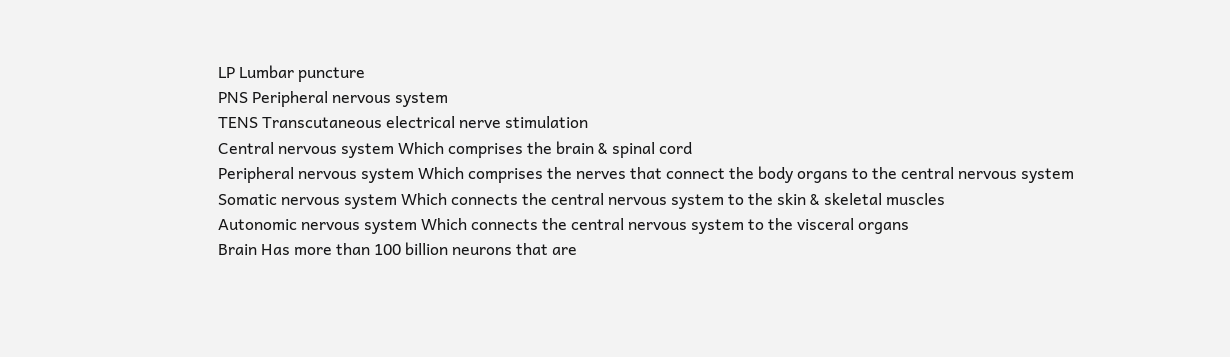LP Lumbar puncture
PNS Peripheral nervous system
TENS Transcutaneous electrical nerve stimulation
Central nervous system Which comprises the brain & spinal cord
Peripheral nervous system Which comprises the nerves that connect the body organs to the central nervous system
Somatic nervous system Which connects the central nervous system to the skin & skeletal muscles
Autonomic nervous system Which connects the central nervous system to the visceral organs
Brain Has more than 100 billion neurons that are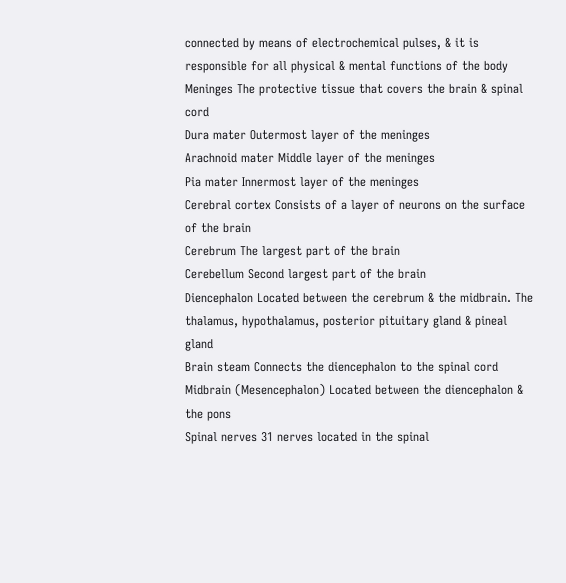connected by means of electrochemical pulses, & it is responsible for all physical & mental functions of the body
Meninges The protective tissue that covers the brain & spinal cord
Dura mater Outermost layer of the meninges
Arachnoid mater Middle layer of the meninges
Pia mater Innermost layer of the meninges
Cerebral cortex Consists of a layer of neurons on the surface of the brain
Cerebrum The largest part of the brain
Cerebellum Second largest part of the brain
Diencephalon Located between the cerebrum & the midbrain. The thalamus, hypothalamus, posterior pituitary gland & pineal gland
Brain steam Connects the diencephalon to the spinal cord
Midbrain (Mesencephalon) Located between the diencephalon & the pons
Spinal nerves 31 nerves located in the spinal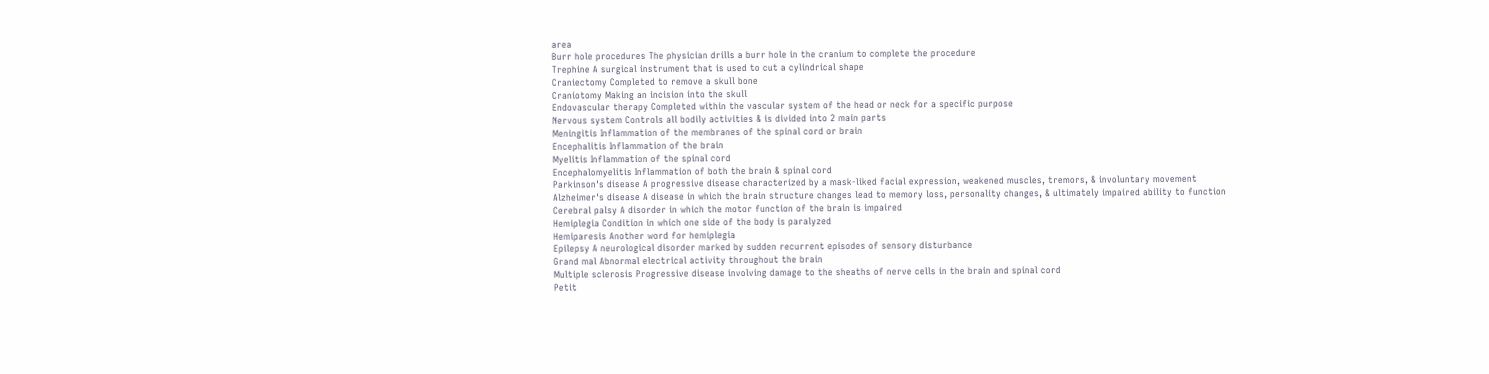area
Burr hole procedures The physician drills a burr hole in the cranium to complete the procedure
Trephine A surgical instrument that is used to cut a cylindrical shape
Craniectomy Completed to remove a skull bone
Craniotomy Making an incision into the skull
Endovascular therapy Completed within the vascular system of the head or neck for a specific purpose
Nervous system Controls all bodily activities & is divided into 2 main parts
Meningitis Inflammation of the membranes of the spinal cord or brain
Encephalitis Inflammation of the brain
Myelitis Inflammation of the spinal cord
Encephalomyelitis Inflammation of both the brain & spinal cord
Parkinson's disease A progressive disease characterized by a mask-liked facial expression, weakened muscles, tremors, & involuntary movement
Alzheimer's disease A disease in which the brain structure changes lead to memory loss, personality changes, & ultimately impaired ability to function
Cerebral palsy A disorder in which the motor function of the brain is impaired
Hemiplegia Condition in which one side of the body is paralyzed
Hemiparesis Another word for hemiplegia
Epilepsy A neurological disorder marked by sudden recurrent episodes of sensory disturbance
Grand mal Abnormal electrical activity throughout the brain
Multiple sclerosis Progressive disease involving damage to the sheaths of nerve cells in the brain and spinal cord
Petit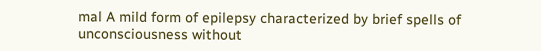mal A mild form of epilepsy characterized by brief spells of unconsciousness without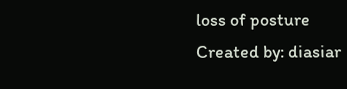loss of posture
Created by: diasiar